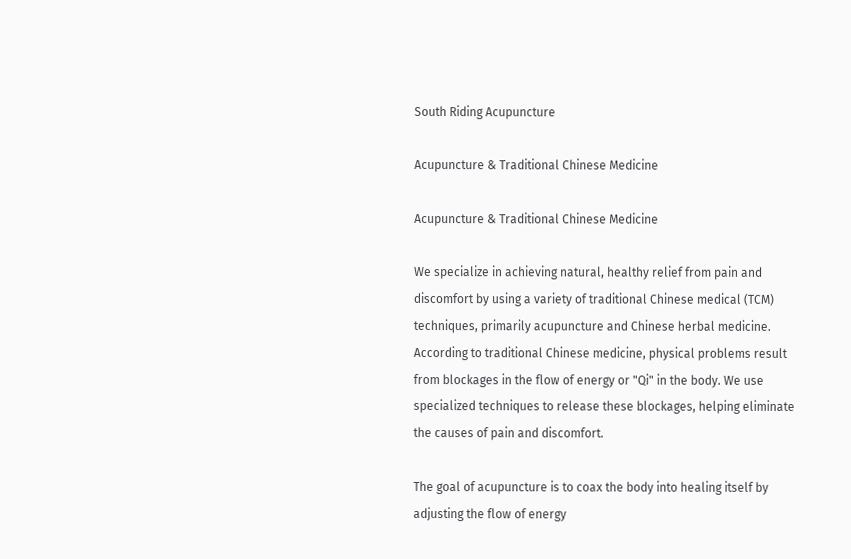South Riding Acupuncture

Acupuncture & Traditional Chinese Medicine

Acupuncture & Traditional Chinese Medicine

We specialize in achieving natural, healthy relief from pain and discomfort by using a variety of traditional Chinese medical (TCM) techniques, primarily acupuncture and Chinese herbal medicine. According to traditional Chinese medicine, physical problems result from blockages in the flow of energy or "Qi" in the body. We use specialized techniques to release these blockages, helping eliminate the causes of pain and discomfort.

The goal of acupuncture is to coax the body into healing itself by adjusting the flow of energy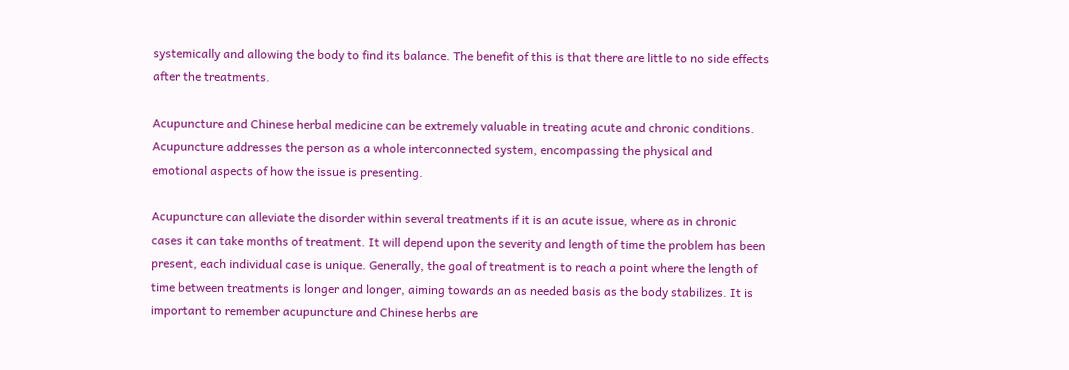systemically and allowing the body to find its balance. The benefit of this is that there are little to no side effects after the treatments.

Acupuncture and Chinese herbal medicine can be extremely valuable in treating acute and chronic conditions. Acupuncture addresses the person as a whole interconnected system, encompassing the physical and emotional aspects of how the issue is presenting.

Acupuncture can alleviate the disorder within several treatments if it is an acute issue, where as in chronic cases it can take months of treatment. It will depend upon the severity and length of time the problem has been present, each individual case is unique. Generally, the goal of treatment is to reach a point where the length of time between treatments is longer and longer, aiming towards an as needed basis as the body stabilizes. It is important to remember acupuncture and Chinese herbs are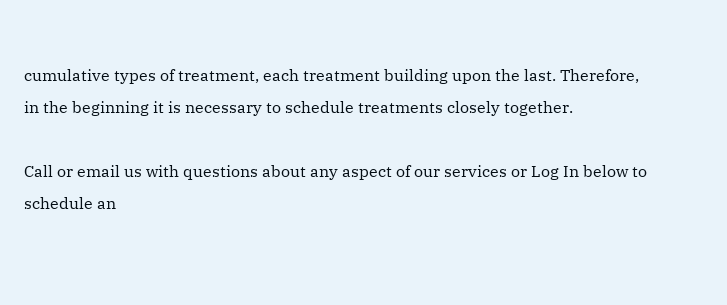cumulative types of treatment, each treatment building upon the last. Therefore, in the beginning it is necessary to schedule treatments closely together.

Call or email us with questions about any aspect of our services or Log In below to
schedule an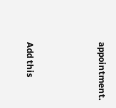appointment.



Add this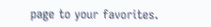page to your favorites.